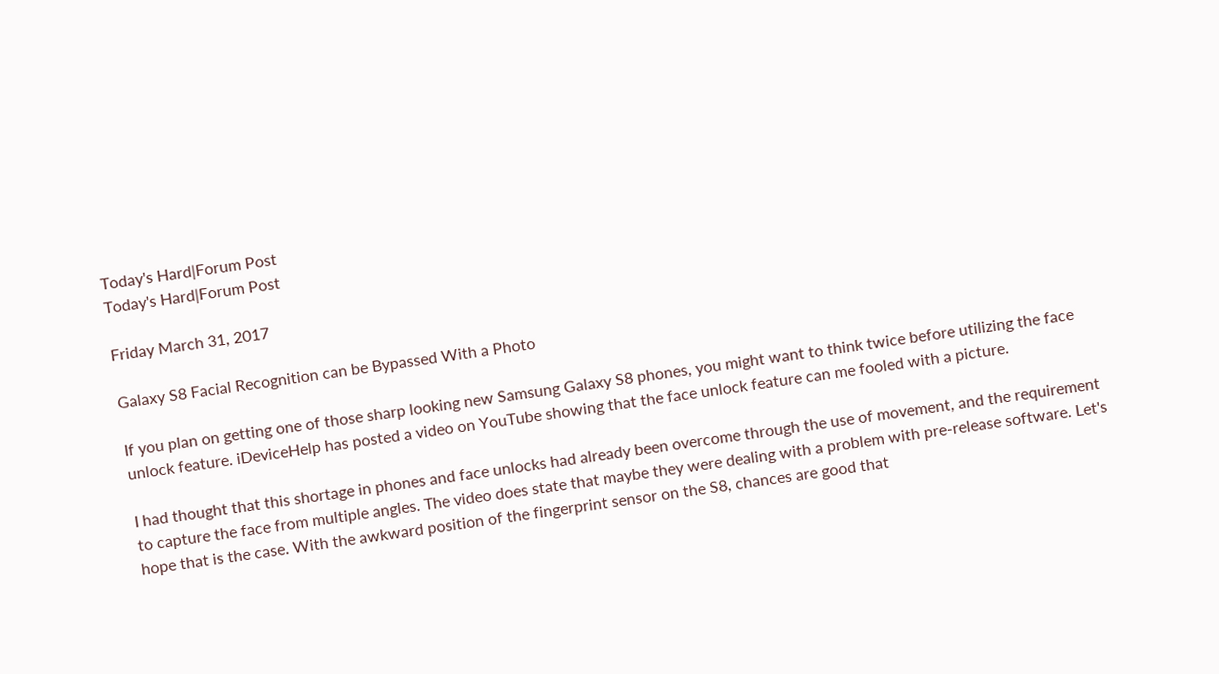Today's Hard|Forum Post
Today's Hard|Forum Post

Friday March 31, 2017

Galaxy S8 Facial Recognition can be Bypassed With a Photo

If you plan on getting one of those sharp looking new Samsung Galaxy S8 phones, you might want to think twice before utilizing the face unlock feature. iDeviceHelp has posted a video on YouTube showing that the face unlock feature can me fooled with a picture.

I had thought that this shortage in phones and face unlocks had already been overcome through the use of movement, and the requirement to capture the face from multiple angles. The video does state that maybe they were dealing with a problem with pre-release software. Let's hope that is the case. With the awkward position of the fingerprint sensor on the S8, chances are good that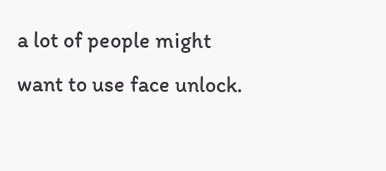a lot of people might want to use face unlock.